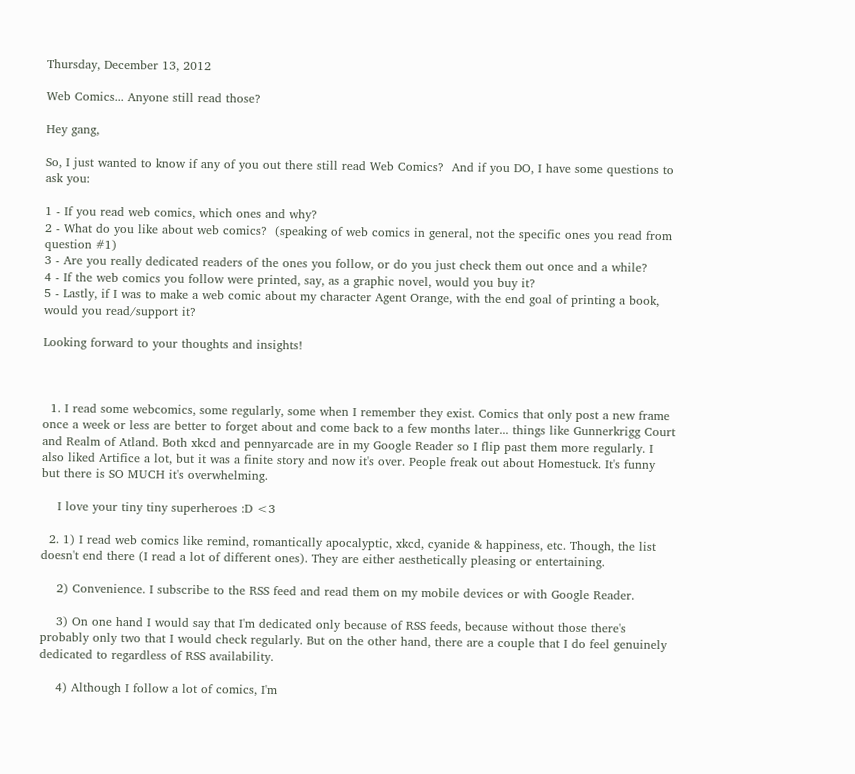Thursday, December 13, 2012

Web Comics... Anyone still read those?

Hey gang,

So, I just wanted to know if any of you out there still read Web Comics?  And if you DO, I have some questions to ask you:

1 - If you read web comics, which ones and why?
2 - What do you like about web comics?  (speaking of web comics in general, not the specific ones you read from question #1)
3 - Are you really dedicated readers of the ones you follow, or do you just check them out once and a while?
4 - If the web comics you follow were printed, say, as a graphic novel, would you buy it?
5 - Lastly, if I was to make a web comic about my character Agent Orange, with the end goal of printing a book, would you read/support it?

Looking forward to your thoughts and insights!



  1. I read some webcomics, some regularly, some when I remember they exist. Comics that only post a new frame once a week or less are better to forget about and come back to a few months later... things like Gunnerkrigg Court and Realm of Atland. Both xkcd and pennyarcade are in my Google Reader so I flip past them more regularly. I also liked Artifice a lot, but it was a finite story and now it's over. People freak out about Homestuck. It's funny but there is SO MUCH it's overwhelming.

    I love your tiny tiny superheroes :D <3

  2. 1) I read web comics like remind, romantically apocalyptic, xkcd, cyanide & happiness, etc. Though, the list doesn't end there (I read a lot of different ones). They are either aesthetically pleasing or entertaining.

    2) Convenience. I subscribe to the RSS feed and read them on my mobile devices or with Google Reader.

    3) On one hand I would say that I'm dedicated only because of RSS feeds, because without those there's probably only two that I would check regularly. But on the other hand, there are a couple that I do feel genuinely dedicated to regardless of RSS availability.

    4) Although I follow a lot of comics, I'm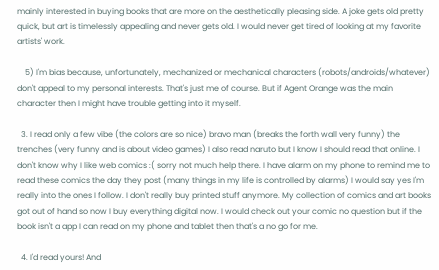mainly interested in buying books that are more on the aesthetically pleasing side. A joke gets old pretty quick, but art is timelessly appealing and never gets old. I would never get tired of looking at my favorite artists' work.

    5) I'm bias because, unfortunately, mechanized or mechanical characters (robots/androids/whatever) don't appeal to my personal interests. That's just me of course. But if Agent Orange was the main character then I might have trouble getting into it myself.

  3. I read only a few vibe (the colors are so nice) bravo man (breaks the forth wall very funny) the trenches (very funny and is about video games) I also read naruto but I know I should read that online. I don't know why I like web comics :( sorry not much help there. I have alarm on my phone to remind me to read these comics the day they post (many things in my life is controlled by alarms) I would say yes I'm really into the ones I follow. I don't really buy printed stuff anymore. My collection of comics and art books got out of hand so now I buy everything digital now. I would check out your comic no question but if the book isn't a app I can read on my phone and tablet then that's a no go for me.

  4. I'd read yours! And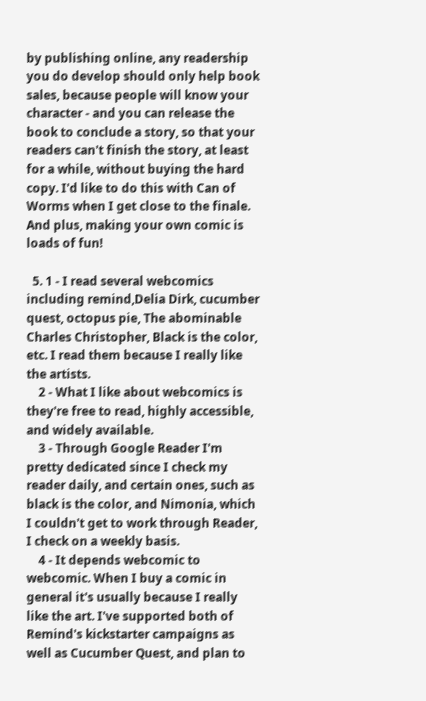by publishing online, any readership you do develop should only help book sales, because people will know your character - and you can release the book to conclude a story, so that your readers can't finish the story, at least for a while, without buying the hard copy. I'd like to do this with Can of Worms when I get close to the finale. And plus, making your own comic is loads of fun!

  5. 1 - I read several webcomics including remind,Delia Dirk, cucumber quest, octopus pie, The abominable Charles Christopher, Black is the color, etc. I read them because I really like the artists.
    2 - What I like about webcomics is they're free to read, highly accessible, and widely available.
    3 - Through Google Reader I'm pretty dedicated since I check my reader daily, and certain ones, such as black is the color, and Nimonia, which I couldn't get to work through Reader, I check on a weekly basis.
    4 - It depends webcomic to webcomic. When I buy a comic in general it's usually because I really like the art. I've supported both of Remind's kickstarter campaigns as well as Cucumber Quest, and plan to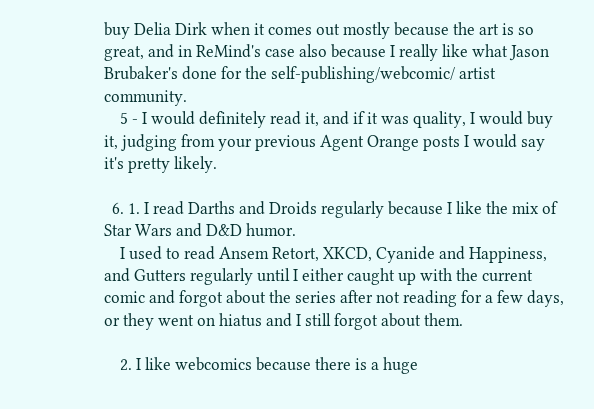buy Delia Dirk when it comes out mostly because the art is so great, and in ReMind's case also because I really like what Jason Brubaker's done for the self-publishing/webcomic/ artist community.
    5 - I would definitely read it, and if it was quality, I would buy it, judging from your previous Agent Orange posts I would say it's pretty likely.

  6. 1. I read Darths and Droids regularly because I like the mix of Star Wars and D&D humor.
    I used to read Ansem Retort, XKCD, Cyanide and Happiness, and Gutters regularly until I either caught up with the current comic and forgot about the series after not reading for a few days, or they went on hiatus and I still forgot about them.

    2. I like webcomics because there is a huge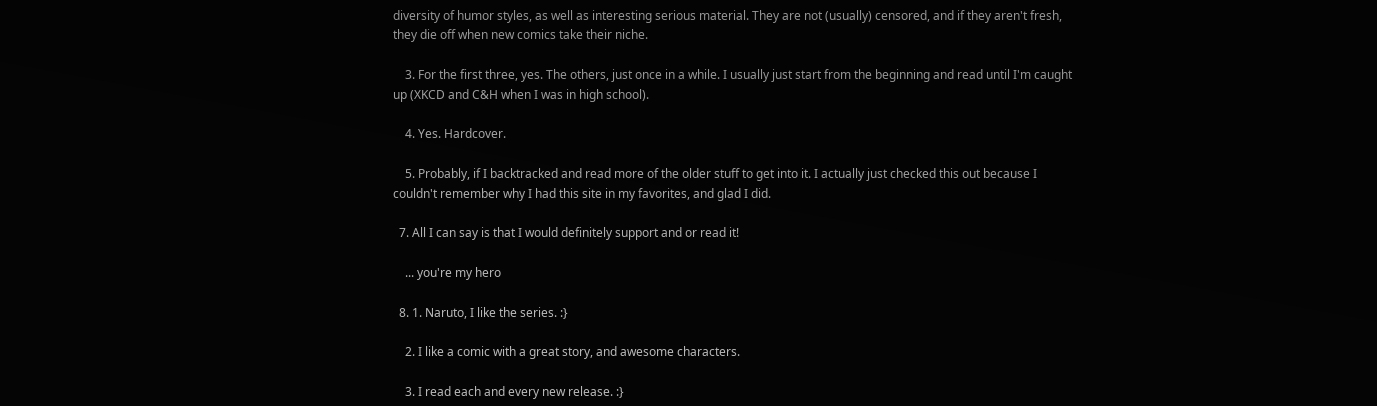diversity of humor styles, as well as interesting serious material. They are not (usually) censored, and if they aren't fresh, they die off when new comics take their niche.

    3. For the first three, yes. The others, just once in a while. I usually just start from the beginning and read until I'm caught up (XKCD and C&H when I was in high school).

    4. Yes. Hardcover.

    5. Probably, if I backtracked and read more of the older stuff to get into it. I actually just checked this out because I couldn't remember why I had this site in my favorites, and glad I did.

  7. All I can say is that I would definitely support and or read it!

    ... you're my hero

  8. 1. Naruto, I like the series. :}

    2. I like a comic with a great story, and awesome characters.

    3. I read each and every new release. :}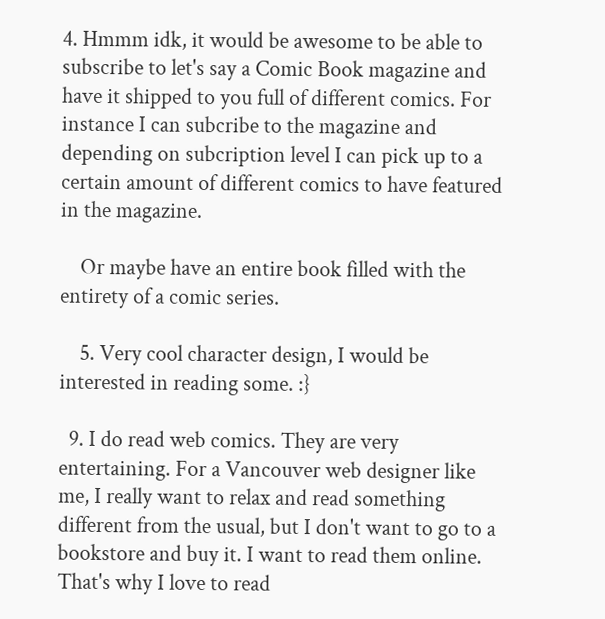4. Hmmm idk, it would be awesome to be able to subscribe to let's say a Comic Book magazine and have it shipped to you full of different comics. For instance I can subcribe to the magazine and depending on subcription level I can pick up to a certain amount of different comics to have featured in the magazine.

    Or maybe have an entire book filled with the entirety of a comic series.

    5. Very cool character design, I would be interested in reading some. :}

  9. I do read web comics. They are very entertaining. For a Vancouver web designer like me, I really want to relax and read something different from the usual, but I don't want to go to a bookstore and buy it. I want to read them online. That's why I love to read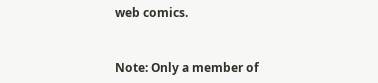web comics.


Note: Only a member of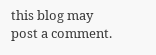this blog may post a comment.